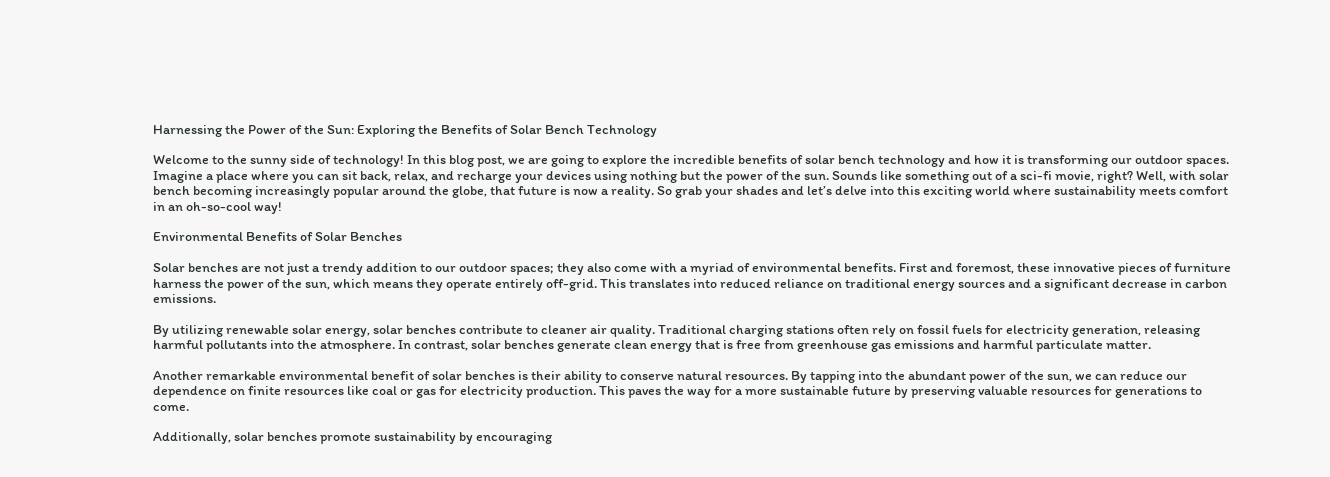Harnessing the Power of the Sun: Exploring the Benefits of Solar Bench Technology

Welcome to the sunny side of technology! In this blog post, we are going to explore the incredible benefits of solar bench technology and how it is transforming our outdoor spaces. Imagine a place where you can sit back, relax, and recharge your devices using nothing but the power of the sun. Sounds like something out of a sci-fi movie, right? Well, with solar bench becoming increasingly popular around the globe, that future is now a reality. So grab your shades and let’s delve into this exciting world where sustainability meets comfort in an oh-so-cool way!

Environmental Benefits of Solar Benches

Solar benches are not just a trendy addition to our outdoor spaces; they also come with a myriad of environmental benefits. First and foremost, these innovative pieces of furniture harness the power of the sun, which means they operate entirely off-grid. This translates into reduced reliance on traditional energy sources and a significant decrease in carbon emissions.

By utilizing renewable solar energy, solar benches contribute to cleaner air quality. Traditional charging stations often rely on fossil fuels for electricity generation, releasing harmful pollutants into the atmosphere. In contrast, solar benches generate clean energy that is free from greenhouse gas emissions and harmful particulate matter.

Another remarkable environmental benefit of solar benches is their ability to conserve natural resources. By tapping into the abundant power of the sun, we can reduce our dependence on finite resources like coal or gas for electricity production. This paves the way for a more sustainable future by preserving valuable resources for generations to come.

Additionally, solar benches promote sustainability by encouraging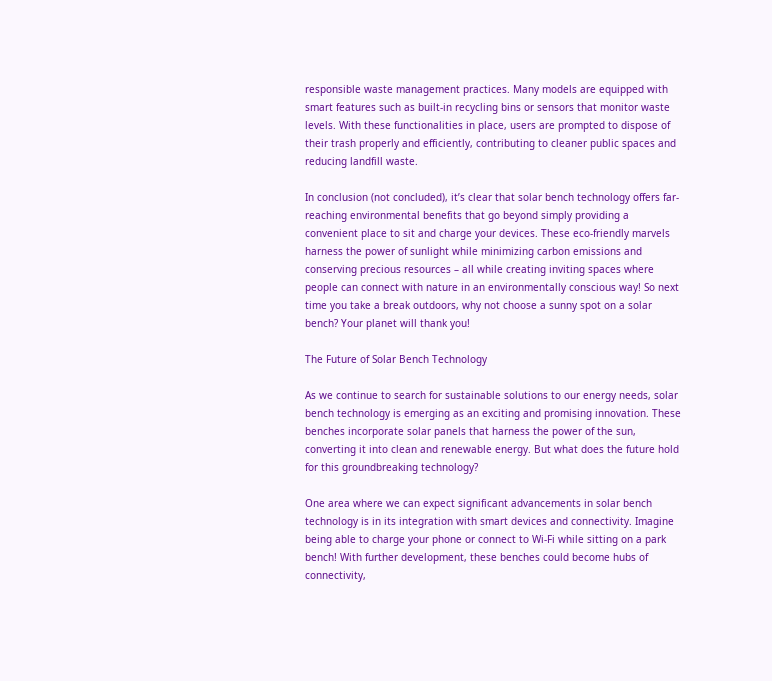responsible waste management practices. Many models are equipped with smart features such as built-in recycling bins or sensors that monitor waste levels. With these functionalities in place, users are prompted to dispose of their trash properly and efficiently, contributing to cleaner public spaces and reducing landfill waste.

In conclusion (not concluded), it’s clear that solar bench technology offers far-reaching environmental benefits that go beyond simply providing a convenient place to sit and charge your devices. These eco-friendly marvels harness the power of sunlight while minimizing carbon emissions and conserving precious resources – all while creating inviting spaces where people can connect with nature in an environmentally conscious way! So next time you take a break outdoors, why not choose a sunny spot on a solar bench? Your planet will thank you!

The Future of Solar Bench Technology

As we continue to search for sustainable solutions to our energy needs, solar bench technology is emerging as an exciting and promising innovation. These benches incorporate solar panels that harness the power of the sun, converting it into clean and renewable energy. But what does the future hold for this groundbreaking technology?

One area where we can expect significant advancements in solar bench technology is in its integration with smart devices and connectivity. Imagine being able to charge your phone or connect to Wi-Fi while sitting on a park bench! With further development, these benches could become hubs of connectivity,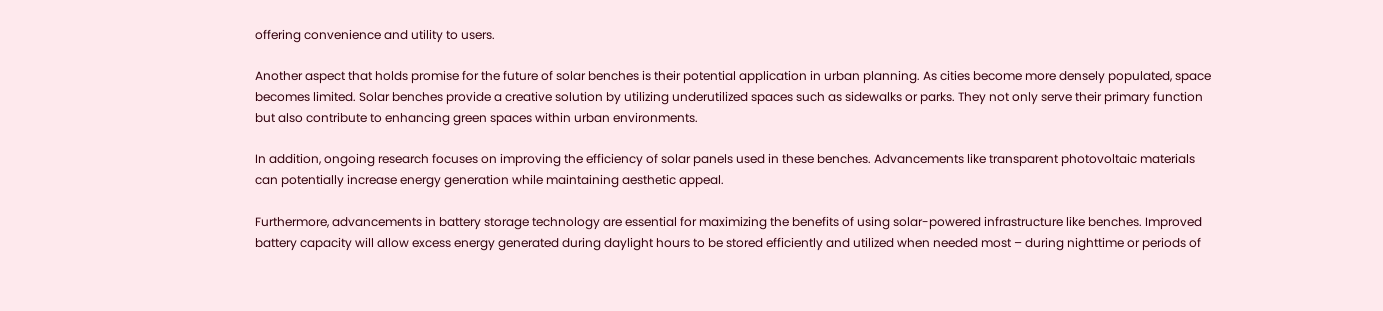offering convenience and utility to users.

Another aspect that holds promise for the future of solar benches is their potential application in urban planning. As cities become more densely populated, space becomes limited. Solar benches provide a creative solution by utilizing underutilized spaces such as sidewalks or parks. They not only serve their primary function but also contribute to enhancing green spaces within urban environments.

In addition, ongoing research focuses on improving the efficiency of solar panels used in these benches. Advancements like transparent photovoltaic materials can potentially increase energy generation while maintaining aesthetic appeal.

Furthermore, advancements in battery storage technology are essential for maximizing the benefits of using solar-powered infrastructure like benches. Improved battery capacity will allow excess energy generated during daylight hours to be stored efficiently and utilized when needed most – during nighttime or periods of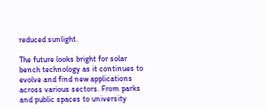reduced sunlight.

The future looks bright for solar bench technology as it continues to evolve and find new applications across various sectors. From parks and public spaces to university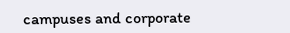campuses and corporate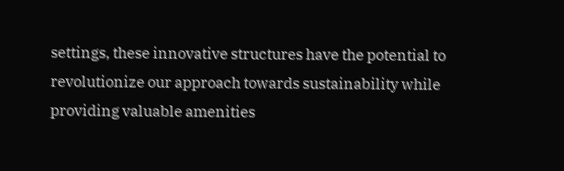settings, these innovative structures have the potential to revolutionize our approach towards sustainability while providing valuable amenities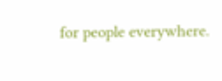for people everywhere.